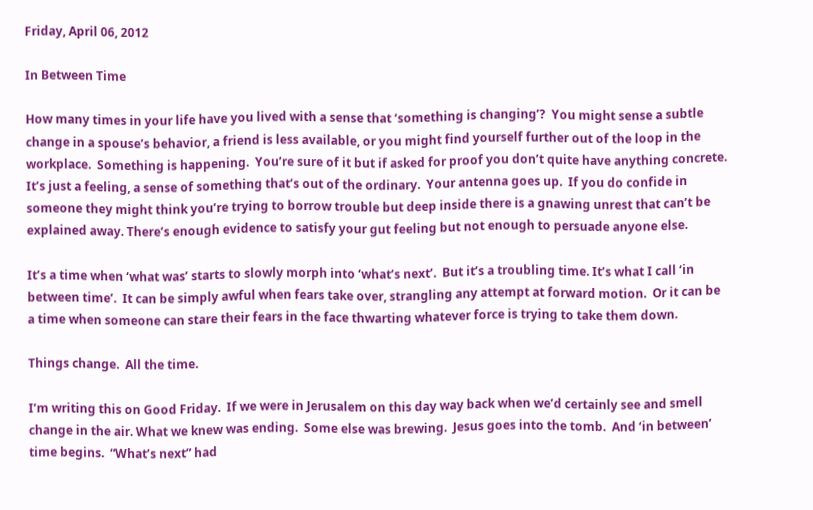Friday, April 06, 2012

In Between Time

How many times in your life have you lived with a sense that ‘something is changing’?  You might sense a subtle change in a spouse’s behavior, a friend is less available, or you might find yourself further out of the loop in the workplace.  Something is happening.  You’re sure of it but if asked for proof you don’t quite have anything concrete.  It’s just a feeling, a sense of something that’s out of the ordinary.  Your antenna goes up.  If you do confide in someone they might think you’re trying to borrow trouble but deep inside there is a gnawing unrest that can’t be explained away. There’s enough evidence to satisfy your gut feeling but not enough to persuade anyone else.

It’s a time when ‘what was’ starts to slowly morph into ‘what’s next’.  But it’s a troubling time. It’s what I call ‘in between time’.  It can be simply awful when fears take over, strangling any attempt at forward motion.  Or it can be a time when someone can stare their fears in the face thwarting whatever force is trying to take them down.

Things change.  All the time.

I’m writing this on Good Friday.  If we were in Jerusalem on this day way back when we’d certainly see and smell change in the air. What we knew was ending.  Some else was brewing.  Jesus goes into the tomb.  And ‘in between’ time begins.  “What’s next” had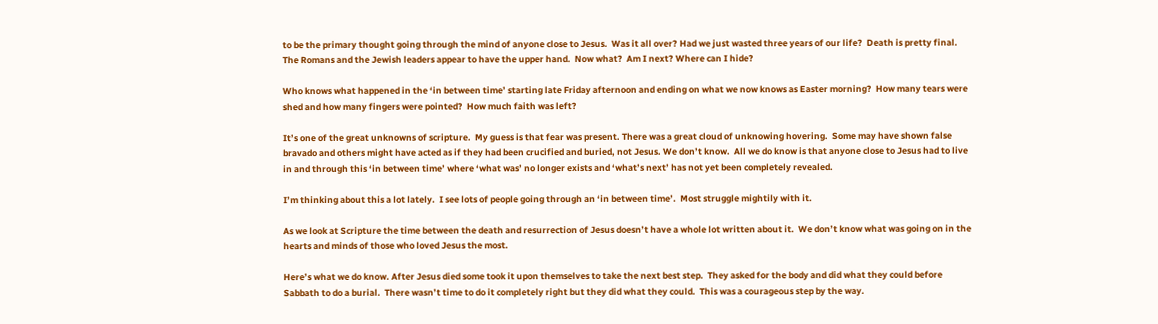to be the primary thought going through the mind of anyone close to Jesus.  Was it all over? Had we just wasted three years of our life?  Death is pretty final. The Romans and the Jewish leaders appear to have the upper hand.  Now what?  Am I next? Where can I hide?

Who knows what happened in the ‘in between time’ starting late Friday afternoon and ending on what we now knows as Easter morning?  How many tears were shed and how many fingers were pointed?  How much faith was left?

It’s one of the great unknowns of scripture.  My guess is that fear was present. There was a great cloud of unknowing hovering.  Some may have shown false bravado and others might have acted as if they had been crucified and buried, not Jesus. We don’t know.  All we do know is that anyone close to Jesus had to live in and through this ‘in between time’ where ‘what was’ no longer exists and ‘what’s next’ has not yet been completely revealed.

I’m thinking about this a lot lately.  I see lots of people going through an ‘in between time’.  Most struggle mightily with it.

As we look at Scripture the time between the death and resurrection of Jesus doesn’t have a whole lot written about it.  We don’t know what was going on in the hearts and minds of those who loved Jesus the most.

Here’s what we do know. After Jesus died some took it upon themselves to take the next best step.  They asked for the body and did what they could before Sabbath to do a burial.  There wasn’t time to do it completely right but they did what they could.  This was a courageous step by the way.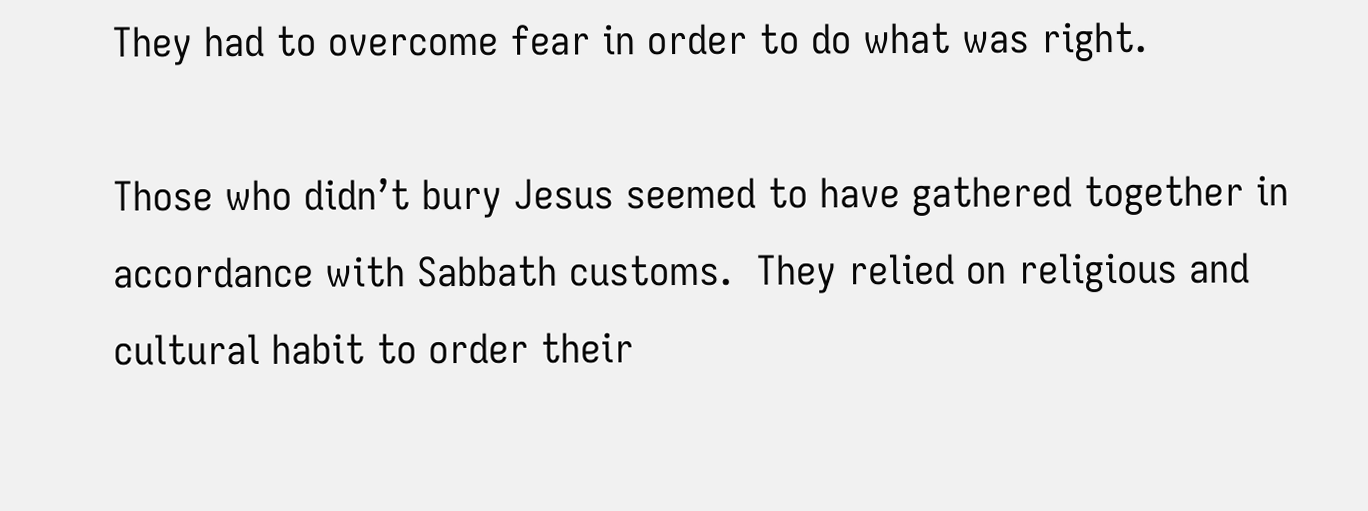They had to overcome fear in order to do what was right.

Those who didn’t bury Jesus seemed to have gathered together in accordance with Sabbath customs.  They relied on religious and cultural habit to order their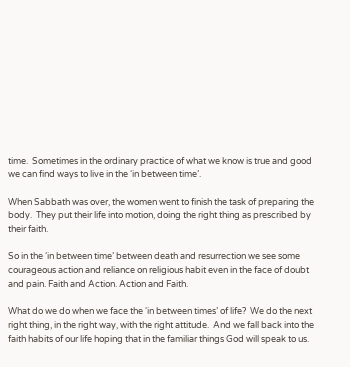time.  Sometimes in the ordinary practice of what we know is true and good we can find ways to live in the ‘in between time’.

When Sabbath was over, the women went to finish the task of preparing the body.  They put their life into motion, doing the right thing as prescribed by their faith.

So in the ‘in between time’ between death and resurrection we see some courageous action and reliance on religious habit even in the face of doubt and pain. Faith and Action. Action and Faith.

What do we do when we face the ‘in between times’ of life?  We do the next right thing, in the right way, with the right attitude.  And we fall back into the faith habits of our life hoping that in the familiar things God will speak to us.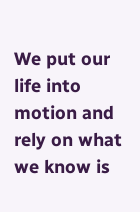We put our life into motion and rely on what we know is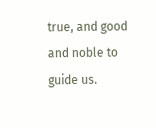true, and good and noble to guide us.